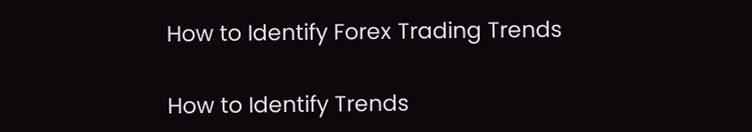How to Identify Forex Trading Trends

How to Identify Trends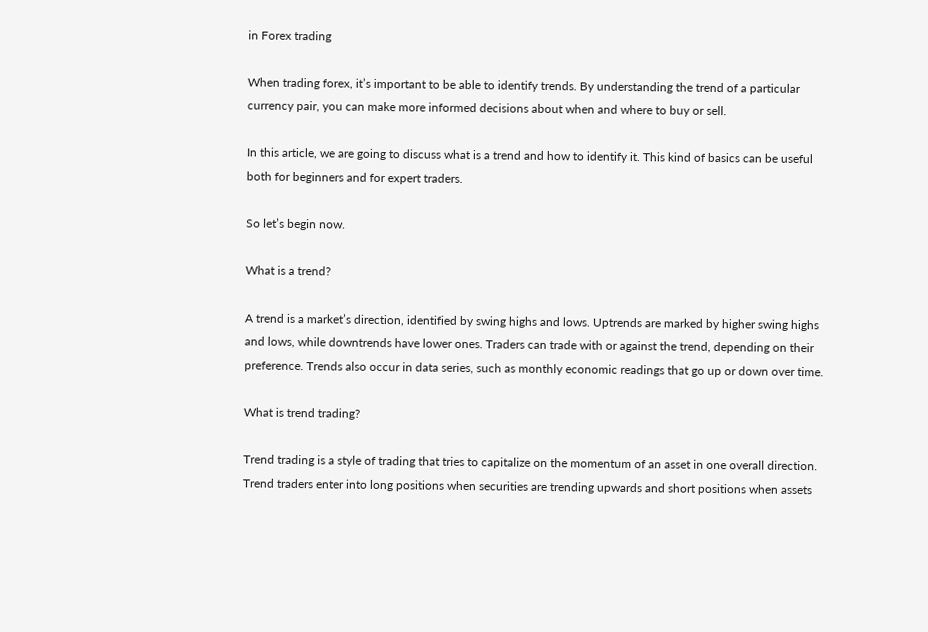in Forex trading

When trading forex, it’s important to be able to identify trends. By understanding the trend of a particular currency pair, you can make more informed decisions about when and where to buy or sell.

In this article, we are going to discuss what is a trend and how to identify it. This kind of basics can be useful both for beginners and for expert traders.

So let’s begin now.

What is a trend?

A trend is a market’s direction, identified by swing highs and lows. Uptrends are marked by higher swing highs and lows, while downtrends have lower ones. Traders can trade with or against the trend, depending on their preference. Trends also occur in data series, such as monthly economic readings that go up or down over time.

What is trend trading?

Trend trading is a style of trading that tries to capitalize on the momentum of an asset in one overall direction. Trend traders enter into long positions when securities are trending upwards and short positions when assets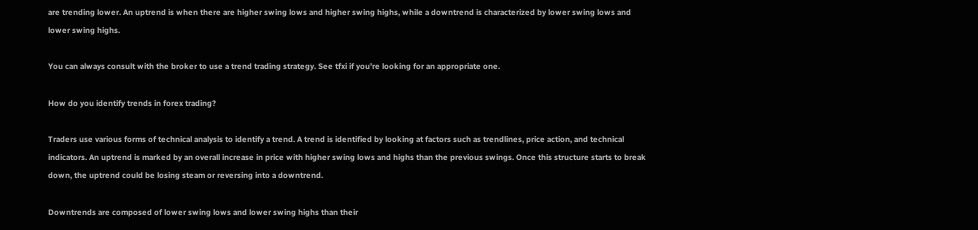are trending lower. An uptrend is when there are higher swing lows and higher swing highs, while a downtrend is characterized by lower swing lows and lower swing highs.

You can always consult with the broker to use a trend trading strategy. See tfxi if you’re looking for an appropriate one.

How do you identify trends in forex trading?

Traders use various forms of technical analysis to identify a trend. A trend is identified by looking at factors such as trendlines, price action, and technical indicators. An uptrend is marked by an overall increase in price with higher swing lows and highs than the previous swings. Once this structure starts to break down, the uptrend could be losing steam or reversing into a downtrend.

Downtrends are composed of lower swing lows and lower swing highs than their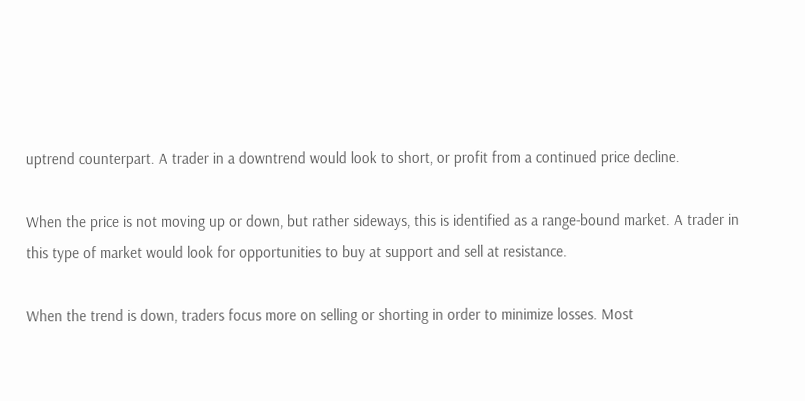uptrend counterpart. A trader in a downtrend would look to short, or profit from a continued price decline.

When the price is not moving up or down, but rather sideways, this is identified as a range-bound market. A trader in this type of market would look for opportunities to buy at support and sell at resistance.

When the trend is down, traders focus more on selling or shorting in order to minimize losses. Most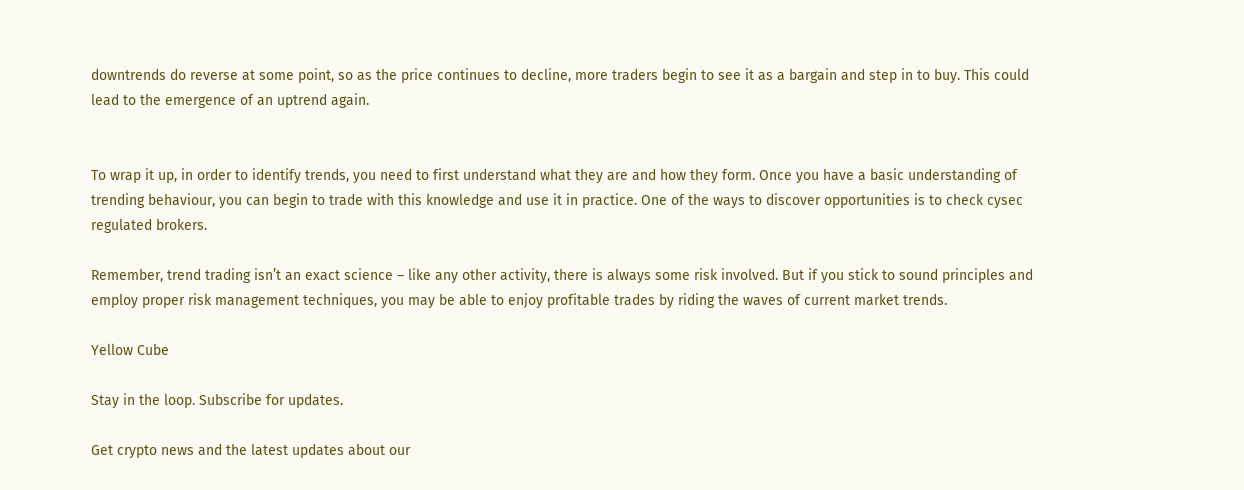downtrends do reverse at some point, so as the price continues to decline, more traders begin to see it as a bargain and step in to buy. This could lead to the emergence of an uptrend again.


To wrap it up, in order to identify trends, you need to first understand what they are and how they form. Once you have a basic understanding of trending behaviour, you can begin to trade with this knowledge and use it in practice. One of the ways to discover opportunities is to check cysec regulated brokers.

Remember, trend trading isn’t an exact science – like any other activity, there is always some risk involved. But if you stick to sound principles and employ proper risk management techniques, you may be able to enjoy profitable trades by riding the waves of current market trends.

Yellow Cube

Stay in the loop. Subscribe for updates.

Get crypto news and the latest updates about our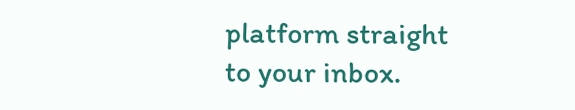platform straight to your inbox.